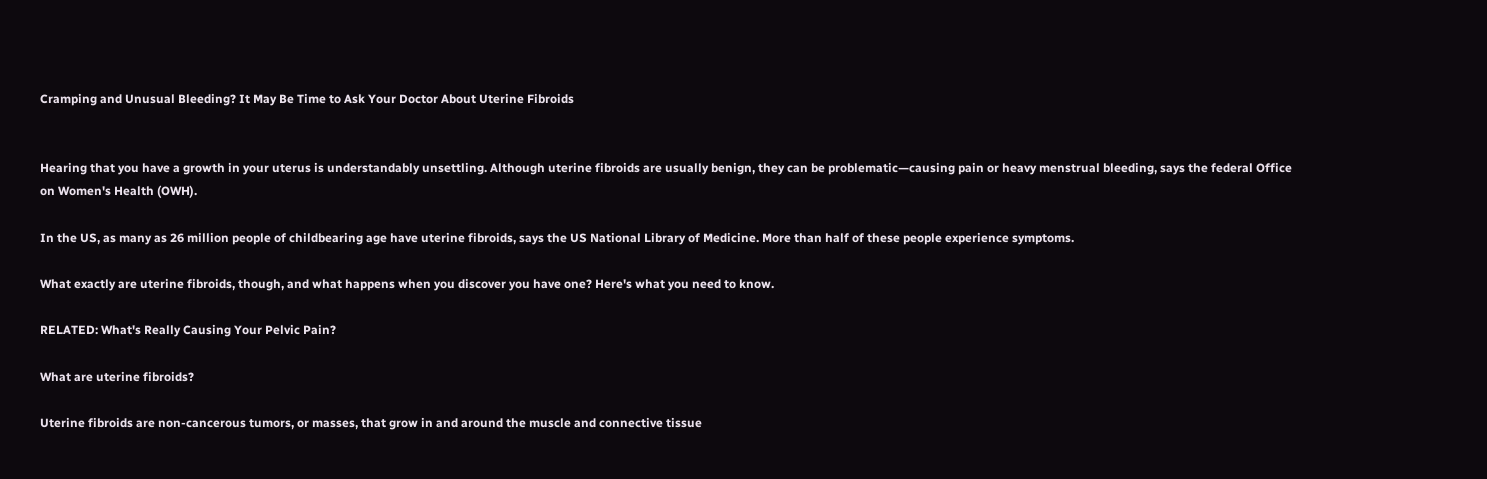Cramping and Unusual Bleeding? It May Be Time to Ask Your Doctor About Uterine Fibroids


Hearing that you have a growth in your uterus is understandably unsettling. Although uterine fibroids are usually benign, they can be problematic—causing pain or heavy menstrual bleeding, says the federal Office on Women's Health (OWH).

In the US, as many as 26 million people of childbearing age have uterine fibroids, says the US National Library of Medicine. More than half of these people experience symptoms.

What exactly are uterine fibroids, though, and what happens when you discover you have one? Here's what you need to know.

RELATED: What's Really Causing Your Pelvic Pain?

What are uterine fibroids?

Uterine fibroids are non-cancerous tumors, or masses, that grow in and around the muscle and connective tissue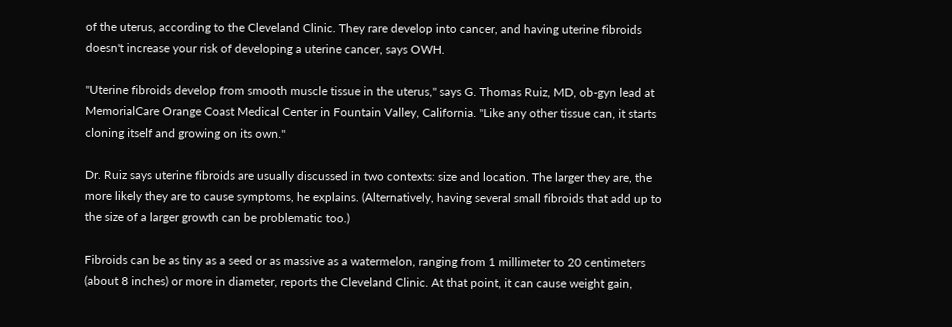of the uterus, according to the Cleveland Clinic. They rare develop into cancer, and having uterine fibroids doesn't increase your risk of developing a uterine cancer, says OWH.

"Uterine fibroids develop from smooth muscle tissue in the uterus," says G. Thomas Ruiz, MD, ob-gyn lead at MemorialCare Orange Coast Medical Center in Fountain Valley, California. "Like any other tissue can, it starts cloning itself and growing on its own."

Dr. Ruiz says uterine fibroids are usually discussed in two contexts: size and location. The larger they are, the more likely they are to cause symptoms, he explains. (Alternatively, having several small fibroids that add up to the size of a larger growth can be problematic too.)

Fibroids can be as tiny as a seed or as massive as a watermelon, ranging from 1 millimeter to 20 centimeters (about 8 inches) or more in diameter, reports the Cleveland Clinic. At that point, it can cause weight gain,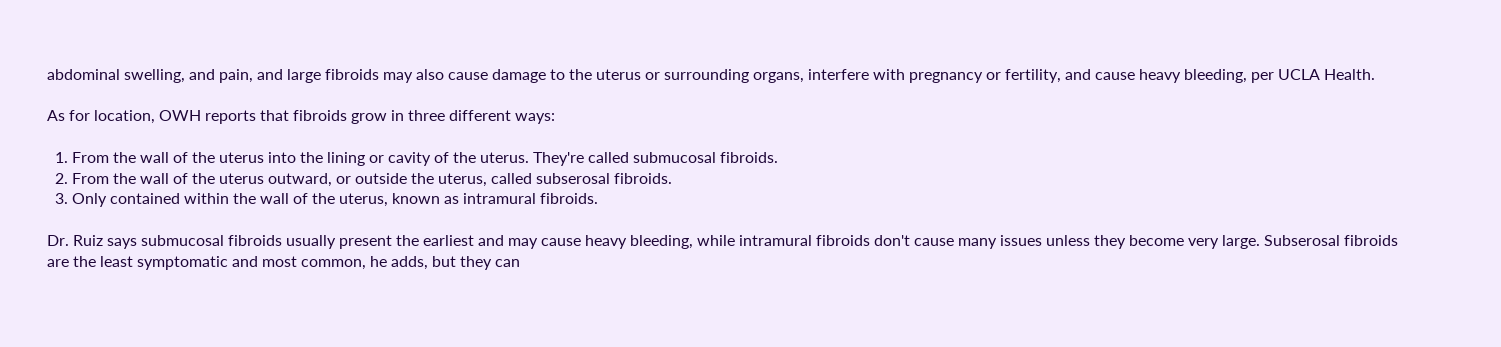abdominal swelling, and pain, and large fibroids may also cause damage to the uterus or surrounding organs, interfere with pregnancy or fertility, and cause heavy bleeding, per UCLA Health.

As for location, OWH reports that fibroids grow in three different ways:

  1. From the wall of the uterus into the lining or cavity of the uterus. They're called submucosal fibroids.
  2. From the wall of the uterus outward, or outside the uterus, called subserosal fibroids.
  3. Only contained within the wall of the uterus, known as intramural fibroids.

Dr. Ruiz says submucosal fibroids usually present the earliest and may cause heavy bleeding, while intramural fibroids don't cause many issues unless they become very large. Subserosal fibroids are the least symptomatic and most common, he adds, but they can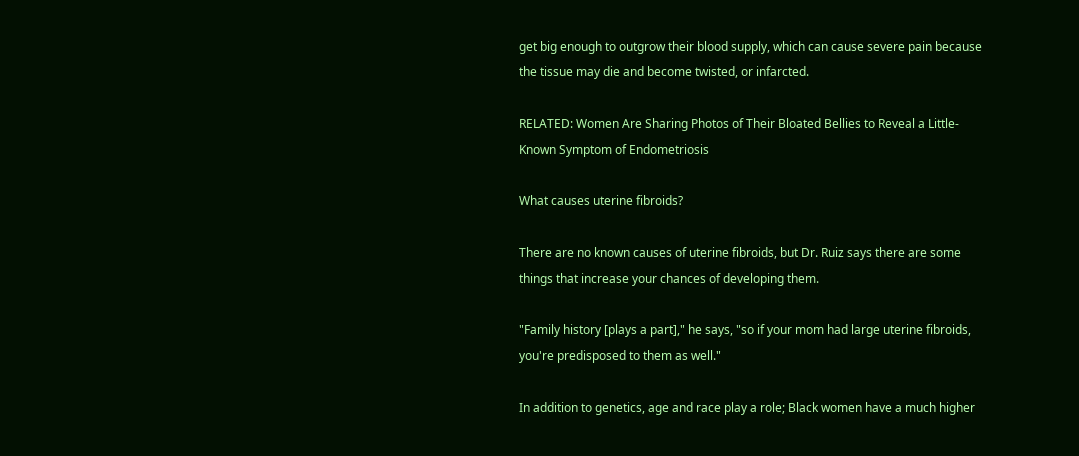get big enough to outgrow their blood supply, which can cause severe pain because the tissue may die and become twisted, or infarcted.

RELATED: Women Are Sharing Photos of Their Bloated Bellies to Reveal a Little-Known Symptom of Endometriosis

What causes uterine fibroids?

There are no known causes of uterine fibroids, but Dr. Ruiz says there are some things that increase your chances of developing them.

"Family history [plays a part]," he says, "so if your mom had large uterine fibroids, you're predisposed to them as well."

In addition to genetics, age and race play a role; Black women have a much higher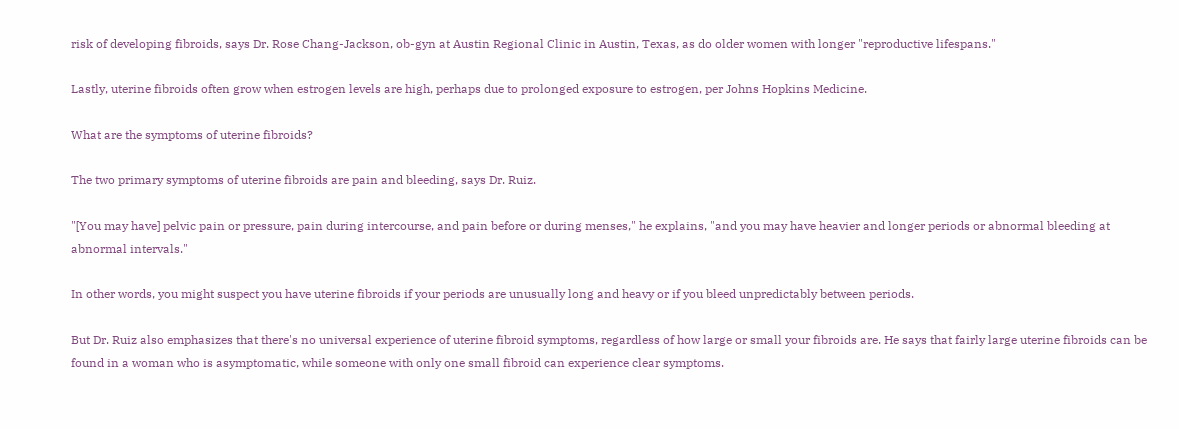risk of developing fibroids, says Dr. Rose Chang-Jackson, ob-gyn at Austin Regional Clinic in Austin, Texas, as do older women with longer "reproductive lifespans."

Lastly, uterine fibroids often grow when estrogen levels are high, perhaps due to prolonged exposure to estrogen, per Johns Hopkins Medicine.

What are the symptoms of uterine fibroids?

The two primary symptoms of uterine fibroids are pain and bleeding, says Dr. Ruiz.

"[You may have] pelvic pain or pressure, pain during intercourse, and pain before or during menses," he explains, "and you may have heavier and longer periods or abnormal bleeding at abnormal intervals."

In other words, you might suspect you have uterine fibroids if your periods are unusually long and heavy or if you bleed unpredictably between periods.

But Dr. Ruiz also emphasizes that there's no universal experience of uterine fibroid symptoms, regardless of how large or small your fibroids are. He says that fairly large uterine fibroids can be found in a woman who is asymptomatic, while someone with only one small fibroid can experience clear symptoms.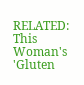RELATED: This Woman's 'Gluten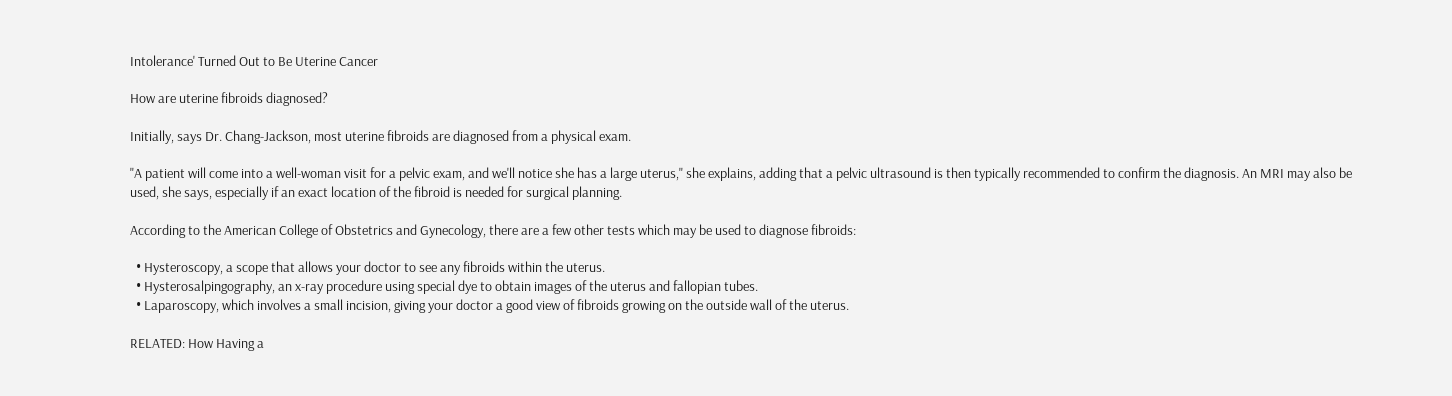Intolerance' Turned Out to Be Uterine Cancer

How are uterine fibroids diagnosed?

Initially, says Dr. Chang-Jackson, most uterine fibroids are diagnosed from a physical exam.

"A patient will come into a well-woman visit for a pelvic exam, and we'll notice she has a large uterus," she explains, adding that a pelvic ultrasound is then typically recommended to confirm the diagnosis. An MRI may also be used, she says, especially if an exact location of the fibroid is needed for surgical planning.

According to the American College of Obstetrics and Gynecology, there are a few other tests which may be used to diagnose fibroids:

  • Hysteroscopy, a scope that allows your doctor to see any fibroids within the uterus.
  • Hysterosalpingography, an x-ray procedure using special dye to obtain images of the uterus and fallopian tubes.
  • Laparoscopy, which involves a small incision, giving your doctor a good view of fibroids growing on the outside wall of the uterus.

RELATED: How Having a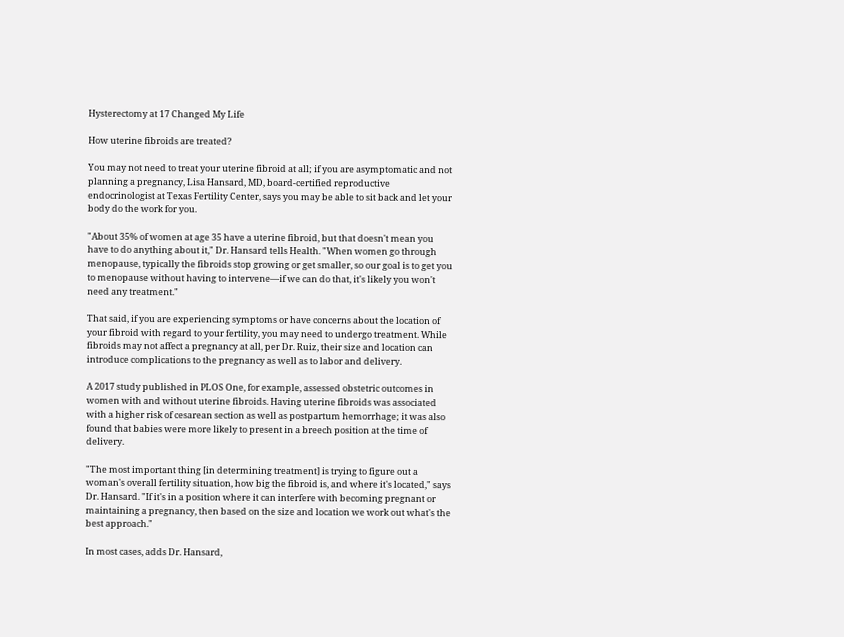Hysterectomy at 17 Changed My Life

How uterine fibroids are treated?

You may not need to treat your uterine fibroid at all; if you are asymptomatic and not planning a pregnancy, Lisa Hansard, MD, board-certified reproductive endocrinologist at Texas Fertility Center, says you may be able to sit back and let your body do the work for you.

"About 35% of women at age 35 have a uterine fibroid, but that doesn't mean you have to do anything about it," Dr. Hansard tells Health. "When women go through menopause, typically the fibroids stop growing or get smaller, so our goal is to get you to menopause without having to intervene—if we can do that, it's likely you won't need any treatment."

That said, if you are experiencing symptoms or have concerns about the location of your fibroid with regard to your fertility, you may need to undergo treatment. While fibroids may not affect a pregnancy at all, per Dr. Ruiz, their size and location can introduce complications to the pregnancy as well as to labor and delivery.

A 2017 study published in PLOS One, for example, assessed obstetric outcomes in women with and without uterine fibroids. Having uterine fibroids was associated with a higher risk of cesarean section as well as postpartum hemorrhage; it was also found that babies were more likely to present in a breech position at the time of delivery.

"The most important thing [in determining treatment] is trying to figure out a woman's overall fertility situation, how big the fibroid is, and where it's located," says Dr. Hansard. "If it's in a position where it can interfere with becoming pregnant or maintaining a pregnancy, then based on the size and location we work out what's the best approach."

In most cases, adds Dr. Hansard,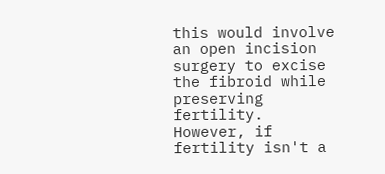this would involve an open incision surgery to excise the fibroid while preserving fertility. However, if fertility isn't a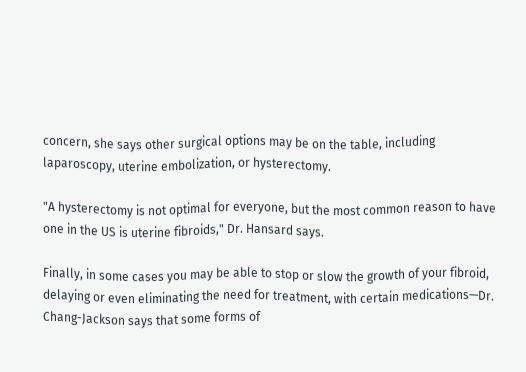concern, she says other surgical options may be on the table, including laparoscopy, uterine embolization, or hysterectomy.

"A hysterectomy is not optimal for everyone, but the most common reason to have one in the US is uterine fibroids," Dr. Hansard says.

Finally, in some cases you may be able to stop or slow the growth of your fibroid, delaying or even eliminating the need for treatment, with certain medications—Dr. Chang-Jackson says that some forms of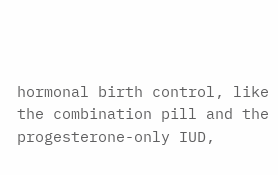hormonal birth control, like the combination pill and the progesterone-only IUD,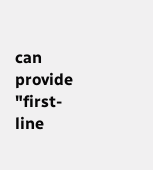can provide "first-line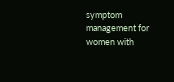symptom management for women with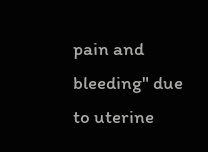pain and bleeding" due to uterine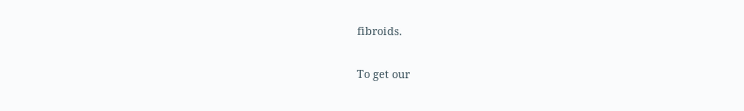fibroids.

To get our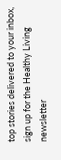top stories delivered to your inbox, sign up for the Healthy Living newsletter